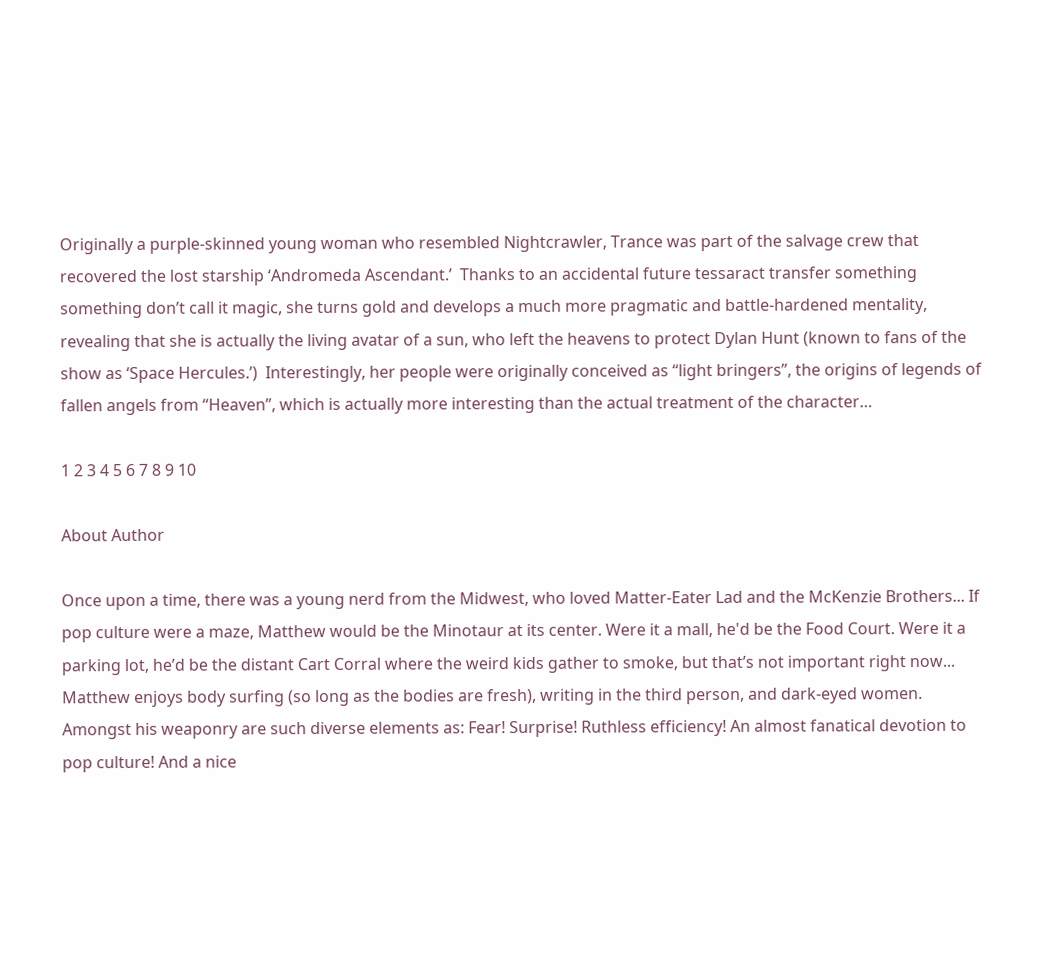Originally a purple-skinned young woman who resembled Nightcrawler, Trance was part of the salvage crew that recovered the lost starship ‘Andromeda Ascendant.’  Thanks to an accidental future tessaract transfer something something don’t call it magic, she turns gold and develops a much more pragmatic and battle-hardened mentality, revealing that she is actually the living avatar of a sun, who left the heavens to protect Dylan Hunt (known to fans of the show as ‘Space Hercules.’)  Interestingly, her people were originally conceived as “light bringers”, the origins of legends of fallen angels from “Heaven”, which is actually more interesting than the actual treatment of the character…

1 2 3 4 5 6 7 8 9 10

About Author

Once upon a time, there was a young nerd from the Midwest, who loved Matter-Eater Lad and the McKenzie Brothers... If pop culture were a maze, Matthew would be the Minotaur at its center. Were it a mall, he'd be the Food Court. Were it a parking lot, he’d be the distant Cart Corral where the weird kids gather to smoke, but that’s not important right now... Matthew enjoys body surfing (so long as the bodies are fresh), writing in the third person, and dark-eyed women. Amongst his weaponry are such diverse elements as: Fear! Surprise! Ruthless efficiency! An almost fanatical devotion to pop culture! And a nice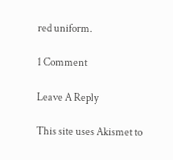red uniform.

1 Comment

Leave A Reply

This site uses Akismet to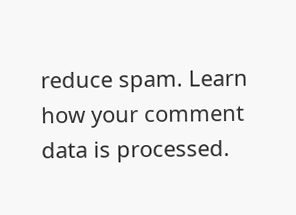reduce spam. Learn how your comment data is processed.